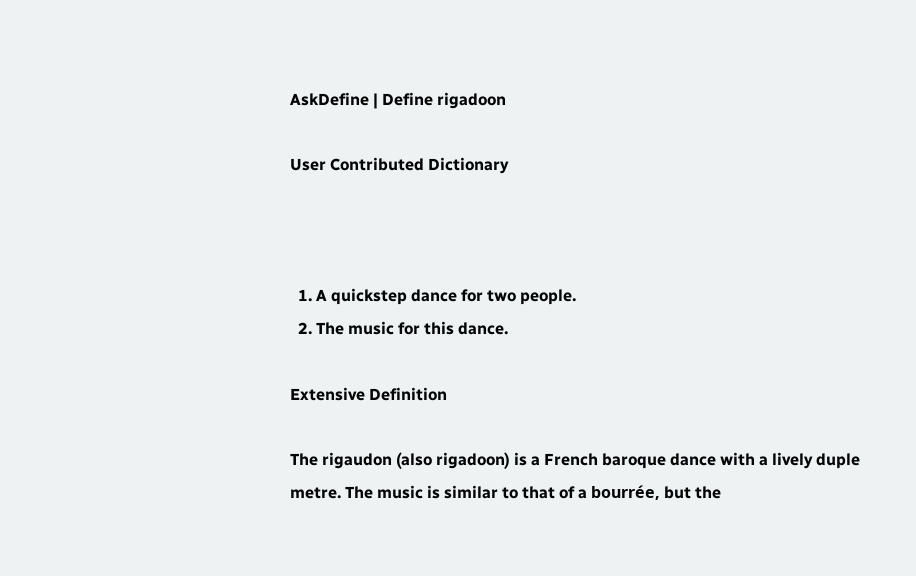AskDefine | Define rigadoon

User Contributed Dictionary



  1. A quickstep dance for two people.
  2. The music for this dance.

Extensive Definition

The rigaudon (also rigadoon) is a French baroque dance with a lively duple metre. The music is similar to that of a bourrée, but the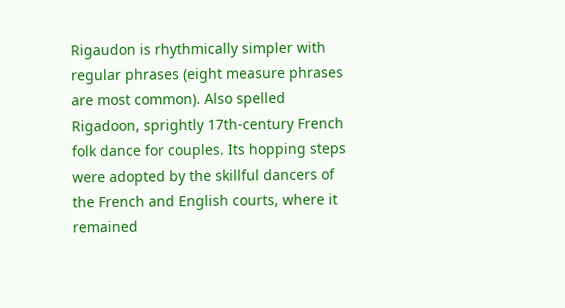Rigaudon is rhythmically simpler with regular phrases (eight measure phrases are most common). Also spelled Rigadoon, sprightly 17th-century French folk dance for couples. Its hopping steps were adopted by the skillful dancers of the French and English courts, where it remained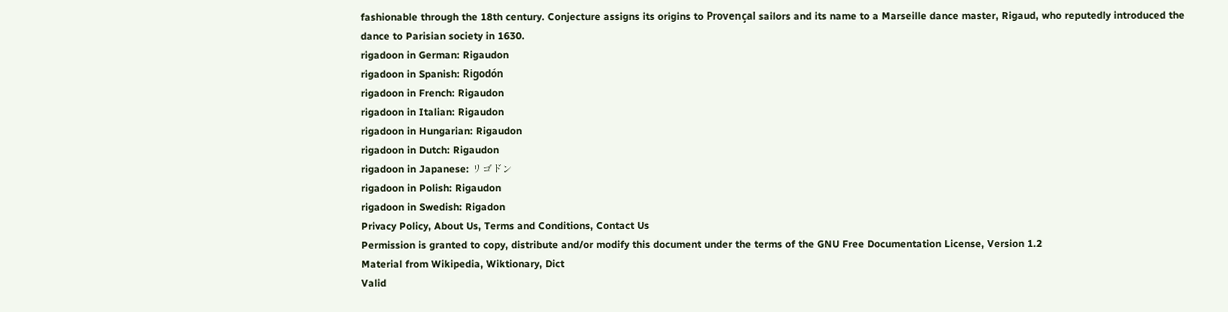fashionable through the 18th century. Conjecture assigns its origins to Provençal sailors and its name to a Marseille dance master, Rigaud, who reputedly introduced the dance to Parisian society in 1630.
rigadoon in German: Rigaudon
rigadoon in Spanish: Rigodón
rigadoon in French: Rigaudon
rigadoon in Italian: Rigaudon
rigadoon in Hungarian: Rigaudon
rigadoon in Dutch: Rigaudon
rigadoon in Japanese: リゴドン
rigadoon in Polish: Rigaudon
rigadoon in Swedish: Rigadon
Privacy Policy, About Us, Terms and Conditions, Contact Us
Permission is granted to copy, distribute and/or modify this document under the terms of the GNU Free Documentation License, Version 1.2
Material from Wikipedia, Wiktionary, Dict
Valid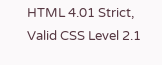HTML 4.01 Strict, Valid CSS Level 2.1